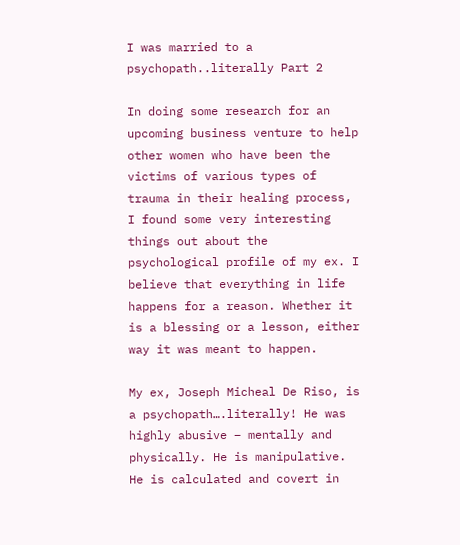I was married to a psychopath..literally Part 2

In doing some research for an upcoming business venture to help other women who have been the victims of various types of trauma in their healing process, I found some very interesting things out about the psychological profile of my ex. I believe that everything in life happens for a reason. Whether it is a blessing or a lesson, either way it was meant to happen.

My ex, Joseph Micheal De Riso, is a psychopath….literally! He was highly abusive – mentally and physically. He is manipulative. He is calculated and covert in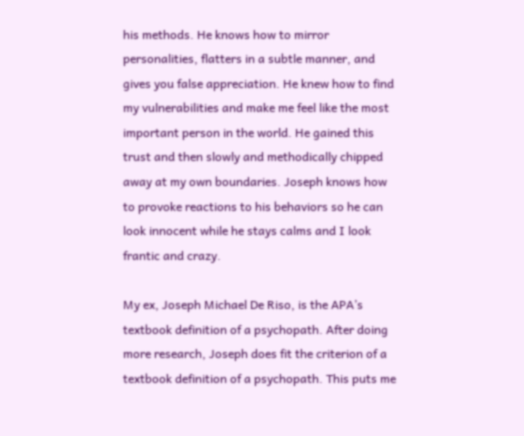his methods. He knows how to mirror personalities, flatters in a subtle manner, and gives you false appreciation. He knew how to find my vulnerabilities and make me feel like the most important person in the world. He gained this trust and then slowly and methodically chipped away at my own boundaries. Joseph knows how to provoke reactions to his behaviors so he can look innocent while he stays calms and I look frantic and crazy.

My ex, Joseph Michael De Riso, is the APA’s  textbook definition of a psychopath. After doing more research, Joseph does fit the criterion of a textbook definition of a psychopath. This puts me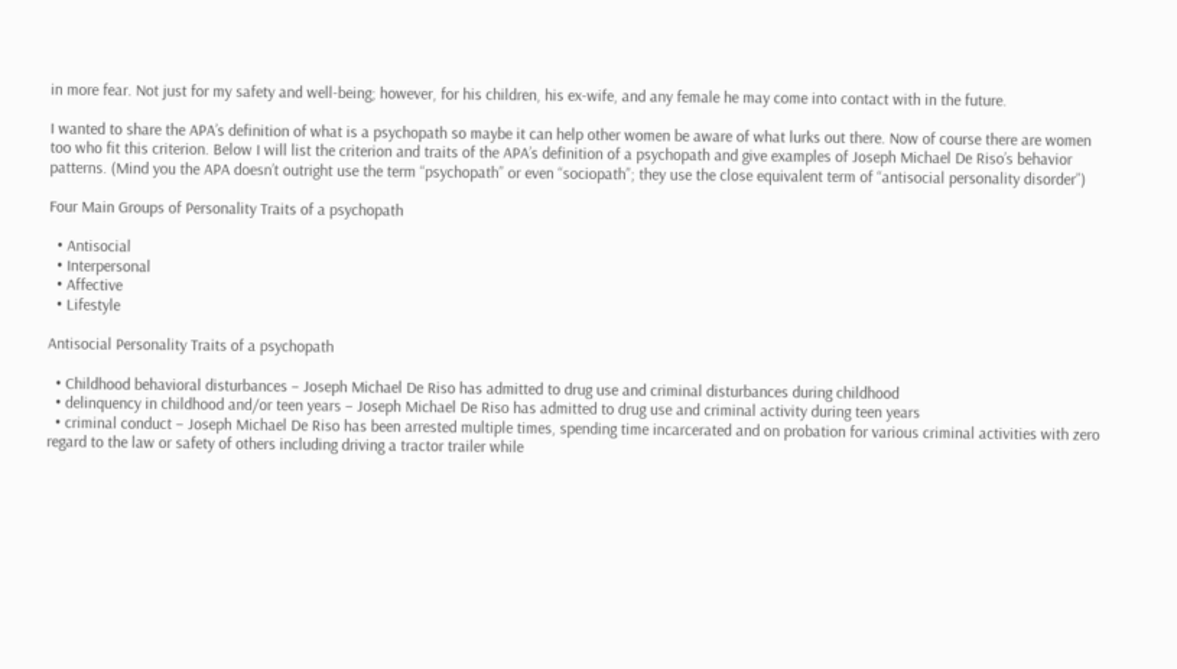in more fear. Not just for my safety and well-being; however, for his children, his ex-wife, and any female he may come into contact with in the future.

I wanted to share the APA’s definition of what is a psychopath so maybe it can help other women be aware of what lurks out there. Now of course there are women too who fit this criterion. Below I will list the criterion and traits of the APA’s definition of a psychopath and give examples of Joseph Michael De Riso’s behavior patterns. (Mind you the APA doesn’t outright use the term “psychopath” or even “sociopath”; they use the close equivalent term of “antisocial personality disorder”)

Four Main Groups of Personality Traits of a psychopath

  • Antisocial
  • Interpersonal
  • Affective
  • Lifestyle

Antisocial Personality Traits of a psychopath

  • Childhood behavioral disturbances – Joseph Michael De Riso has admitted to drug use and criminal disturbances during childhood
  • delinquency in childhood and/or teen years – Joseph Michael De Riso has admitted to drug use and criminal activity during teen years
  • criminal conduct – Joseph Michael De Riso has been arrested multiple times, spending time incarcerated and on probation for various criminal activities with zero regard to the law or safety of others including driving a tractor trailer while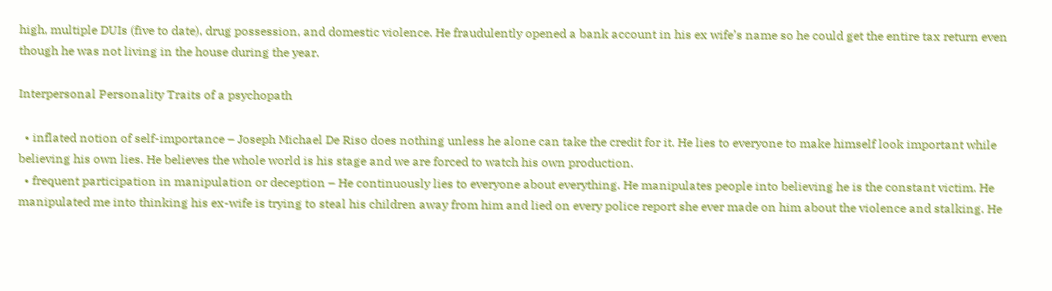high, multiple DUIs (five to date), drug possession, and domestic violence. He fraudulently opened a bank account in his ex wife’s name so he could get the entire tax return even though he was not living in the house during the year.

Interpersonal Personality Traits of a psychopath

  • inflated notion of self-importance – Joseph Michael De Riso does nothing unless he alone can take the credit for it. He lies to everyone to make himself look important while believing his own lies. He believes the whole world is his stage and we are forced to watch his own production.
  • frequent participation in manipulation or deception – He continuously lies to everyone about everything. He manipulates people into believing he is the constant victim. He manipulated me into thinking his ex-wife is trying to steal his children away from him and lied on every police report she ever made on him about the violence and stalking. He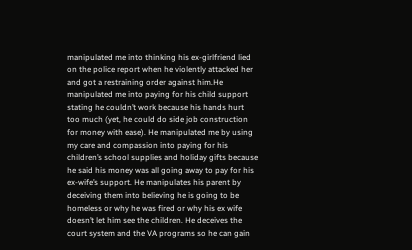manipulated me into thinking his ex-girlfriend lied on the police report when he violently attacked her and got a restraining order against him.He manipulated me into paying for his child support stating he couldn’t work because his hands hurt too much (yet, he could do side job construction for money with ease). He manipulated me by using my care and compassion into paying for his children’s school supplies and holiday gifts because he said his money was all going away to pay for his ex-wife’s support. He manipulates his parent by deceiving them into believing he is going to be homeless or why he was fired or why his ex wife doesn’t let him see the children. He deceives the court system and the VA programs so he can gain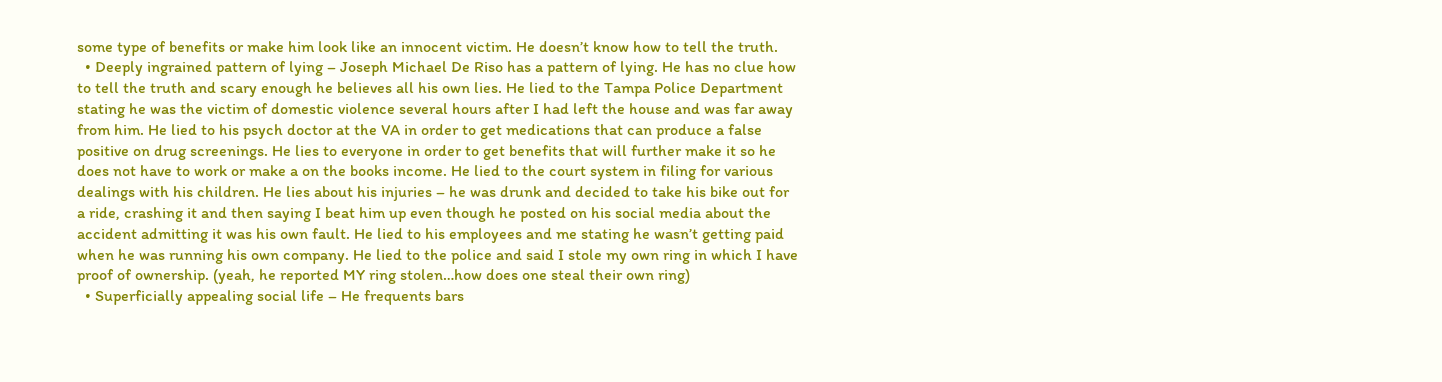some type of benefits or make him look like an innocent victim. He doesn’t know how to tell the truth.
  • Deeply ingrained pattern of lying – Joseph Michael De Riso has a pattern of lying. He has no clue how to tell the truth and scary enough he believes all his own lies. He lied to the Tampa Police Department stating he was the victim of domestic violence several hours after I had left the house and was far away from him. He lied to his psych doctor at the VA in order to get medications that can produce a false positive on drug screenings. He lies to everyone in order to get benefits that will further make it so he does not have to work or make a on the books income. He lied to the court system in filing for various dealings with his children. He lies about his injuries – he was drunk and decided to take his bike out for a ride, crashing it and then saying I beat him up even though he posted on his social media about the accident admitting it was his own fault. He lied to his employees and me stating he wasn’t getting paid when he was running his own company. He lied to the police and said I stole my own ring in which I have proof of ownership. (yeah, he reported MY ring stolen…how does one steal their own ring)
  • Superficially appealing social life – He frequents bars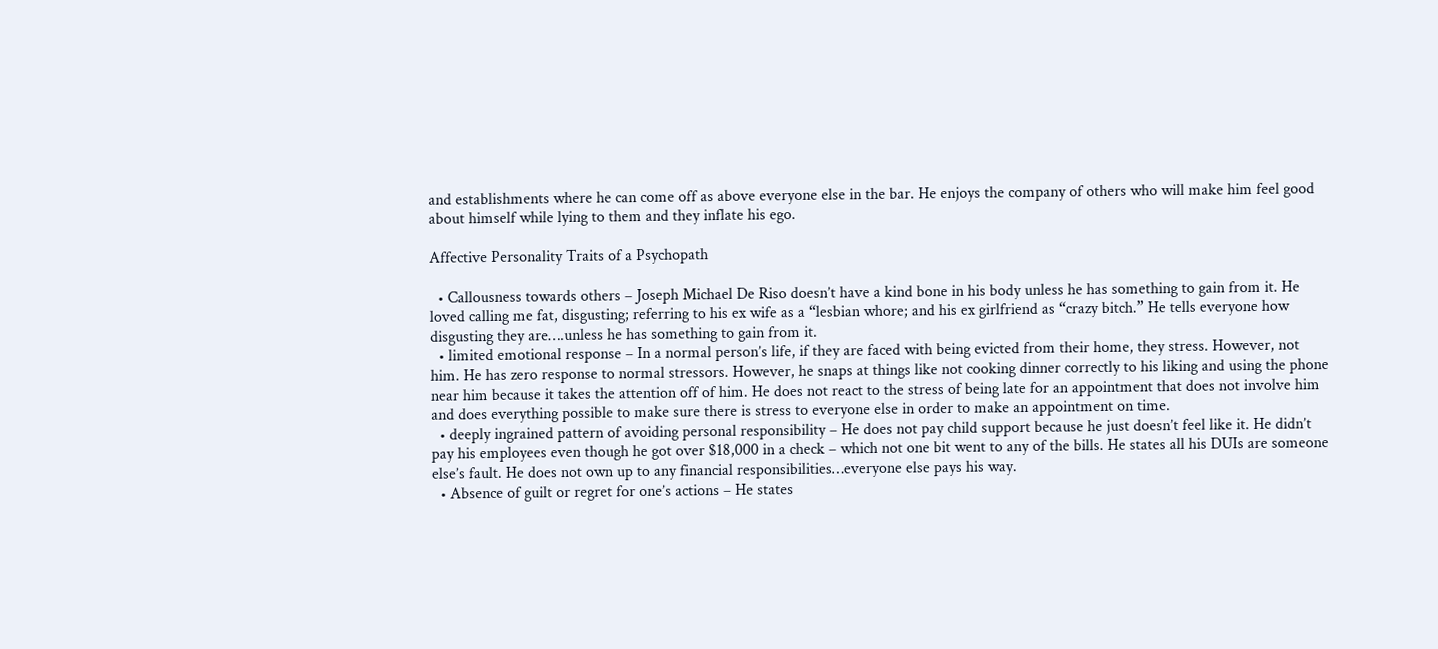and establishments where he can come off as above everyone else in the bar. He enjoys the company of others who will make him feel good about himself while lying to them and they inflate his ego.

Affective Personality Traits of a Psychopath

  • Callousness towards others – Joseph Michael De Riso doesn’t have a kind bone in his body unless he has something to gain from it. He loved calling me fat, disgusting; referring to his ex wife as a “lesbian whore; and his ex girlfriend as “crazy bitch.” He tells everyone how disgusting they are….unless he has something to gain from it.
  • limited emotional response – In a normal person’s life, if they are faced with being evicted from their home, they stress. However, not him. He has zero response to normal stressors. However, he snaps at things like not cooking dinner correctly to his liking and using the phone near him because it takes the attention off of him. He does not react to the stress of being late for an appointment that does not involve him and does everything possible to make sure there is stress to everyone else in order to make an appointment on time.
  • deeply ingrained pattern of avoiding personal responsibility – He does not pay child support because he just doesn’t feel like it. He didn’t pay his employees even though he got over $18,000 in a check – which not one bit went to any of the bills. He states all his DUIs are someone else’s fault. He does not own up to any financial responsibilities…everyone else pays his way.
  • Absence of guilt or regret for one’s actions – He states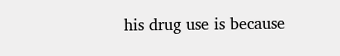his drug use is because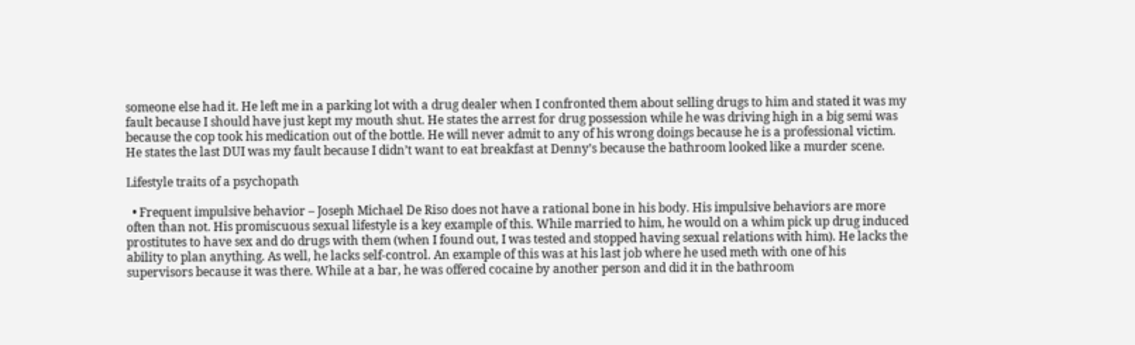someone else had it. He left me in a parking lot with a drug dealer when I confronted them about selling drugs to him and stated it was my fault because I should have just kept my mouth shut. He states the arrest for drug possession while he was driving high in a big semi was because the cop took his medication out of the bottle. He will never admit to any of his wrong doings because he is a professional victim. He states the last DUI was my fault because I didn’t want to eat breakfast at Denny’s because the bathroom looked like a murder scene.

Lifestyle traits of a psychopath

  • Frequent impulsive behavior – Joseph Michael De Riso does not have a rational bone in his body. His impulsive behaviors are more often than not. His promiscuous sexual lifestyle is a key example of this. While married to him, he would on a whim pick up drug induced prostitutes to have sex and do drugs with them (when I found out, I was tested and stopped having sexual relations with him). He lacks the ability to plan anything. As well, he lacks self-control. An example of this was at his last job where he used meth with one of his supervisors because it was there. While at a bar, he was offered cocaine by another person and did it in the bathroom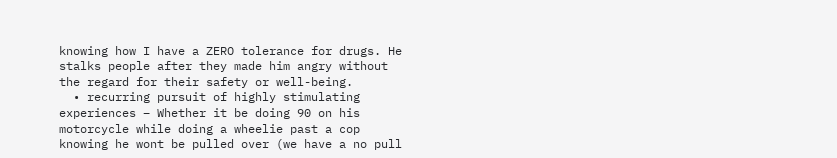knowing how I have a ZERO tolerance for drugs. He stalks people after they made him angry without the regard for their safety or well-being.
  • recurring pursuit of highly stimulating experiences – Whether it be doing 90 on his motorcycle while doing a wheelie past a cop knowing he wont be pulled over (we have a no pull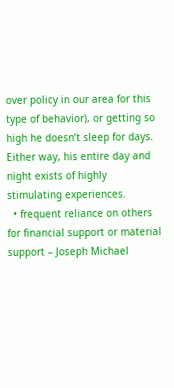over policy in our area for this type of behavior), or getting so high he doesn’t sleep for days. Either way, his entire day and night exists of highly stimulating experiences.
  • frequent reliance on others for financial support or material support – Joseph Michael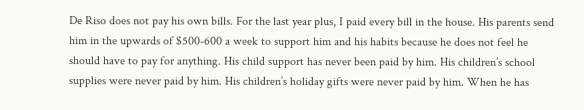De Riso does not pay his own bills. For the last year plus, I paid every bill in the house. His parents send him in the upwards of $500-600 a week to support him and his habits because he does not feel he should have to pay for anything. His child support has never been paid by him. His children’s school supplies were never paid by him. His children’s holiday gifts were never paid by him. When he has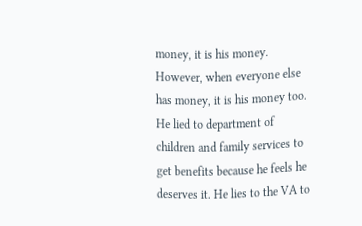money, it is his money. However, when everyone else has money, it is his money too. He lied to department of children and family services to get benefits because he feels he deserves it. He lies to the VA to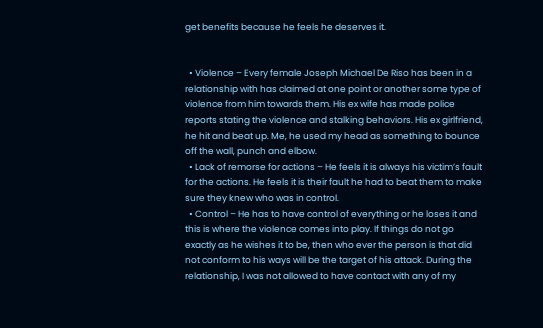get benefits because he feels he deserves it.


  • Violence – Every female Joseph Michael De Riso has been in a relationship with has claimed at one point or another some type of violence from him towards them. His ex wife has made police reports stating the violence and stalking behaviors. His ex girlfriend, he hit and beat up. Me, he used my head as something to bounce off the wall, punch and elbow.
  • Lack of remorse for actions – He feels it is always his victim’s fault for the actions. He feels it is their fault he had to beat them to make sure they knew who was in control.
  • Control – He has to have control of everything or he loses it and this is where the violence comes into play. If things do not go exactly as he wishes it to be, then who ever the person is that did not conform to his ways will be the target of his attack. During the relationship, I was not allowed to have contact with any of my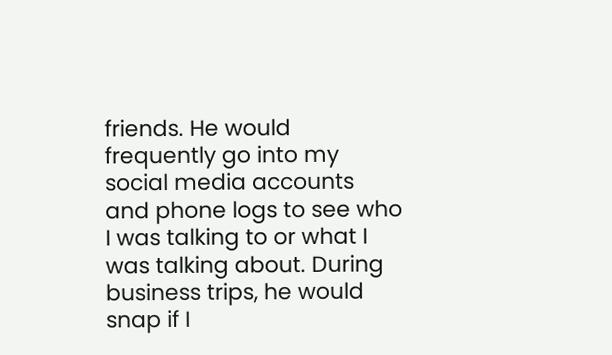friends. He would frequently go into my social media accounts and phone logs to see who I was talking to or what I was talking about. During business trips, he would snap if I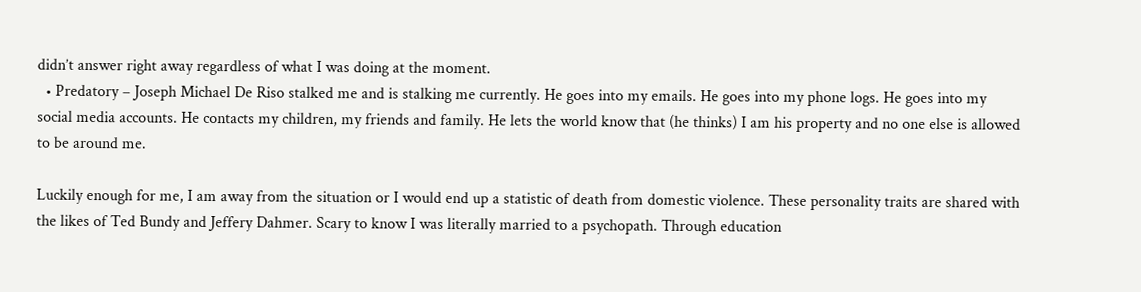didn’t answer right away regardless of what I was doing at the moment.
  • Predatory – Joseph Michael De Riso stalked me and is stalking me currently. He goes into my emails. He goes into my phone logs. He goes into my social media accounts. He contacts my children, my friends and family. He lets the world know that (he thinks) I am his property and no one else is allowed to be around me.

Luckily enough for me, I am away from the situation or I would end up a statistic of death from domestic violence. These personality traits are shared with the likes of Ted Bundy and Jeffery Dahmer. Scary to know I was literally married to a psychopath. Through education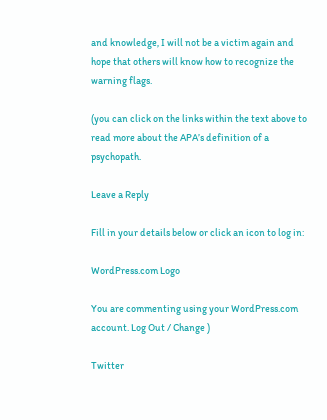and knowledge, I will not be a victim again and hope that others will know how to recognize the warning flags.

(you can click on the links within the text above to read more about the APA’s definition of a psychopath.

Leave a Reply

Fill in your details below or click an icon to log in:

WordPress.com Logo

You are commenting using your WordPress.com account. Log Out / Change )

Twitter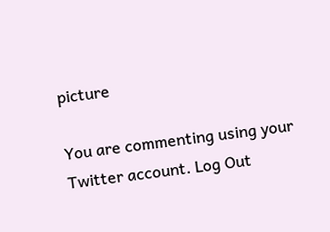picture

You are commenting using your Twitter account. Log Out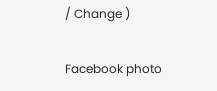/ Change )

Facebook photo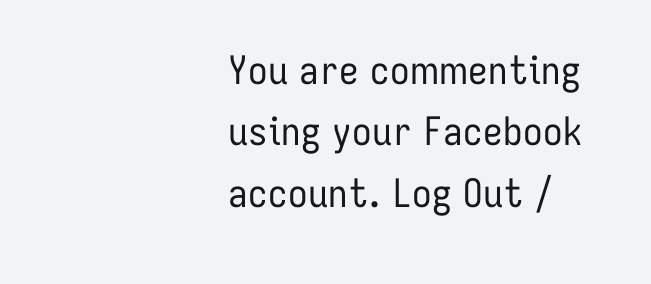You are commenting using your Facebook account. Log Out /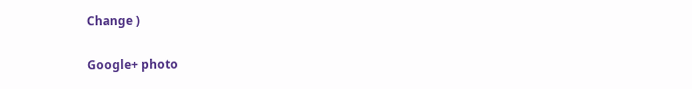Change )

Google+ photo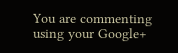You are commenting using your Google+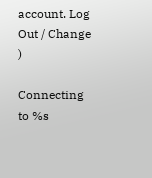account. Log Out / Change )

Connecting to %s